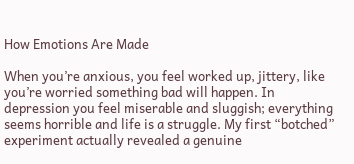How Emotions Are Made

When you’re anxious, you feel worked up, jittery, like you’re worried something bad will happen. In depression you feel miserable and sluggish; everything seems horrible and life is a struggle. My first “botched” experiment actually revealed a genuine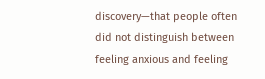discovery—that people often did not distinguish between feeling anxious and feeling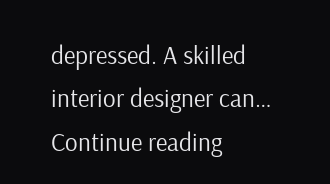depressed. A skilled interior designer can… Continue reading